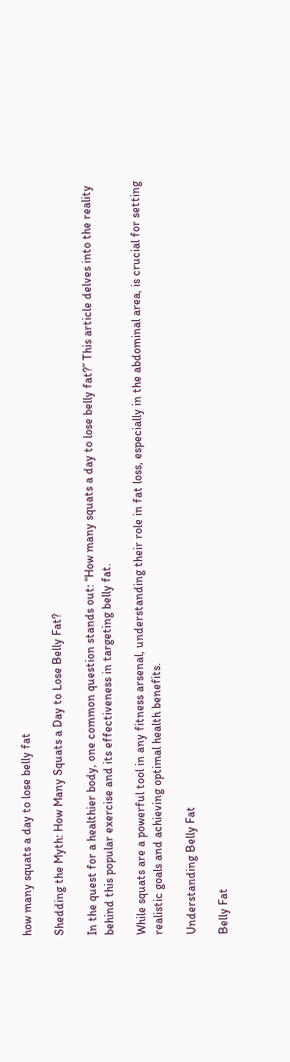how many squats a day to lose belly fat

Shedding the Myth: How Many Squats a Day to Lose Belly Fat?

In the quest for a healthier body, one common question stands out: “How many squats a day to lose belly fat?” This article delves into the reality behind this popular exercise and its effectiveness in targeting belly fat.

While squats are a powerful tool in any fitness arsenal, understanding their role in fat loss, especially in the abdominal area, is crucial for setting realistic goals and achieving optimal health benefits.

Understanding Belly Fat

Belly Fat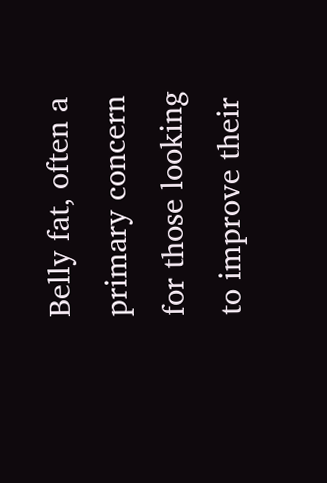Belly fat, often a primary concern for those looking to improve their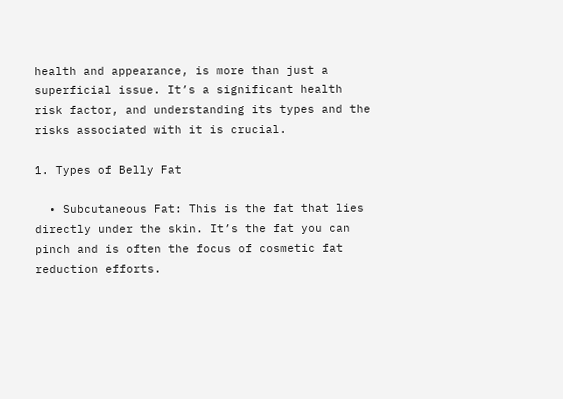health and appearance, is more than just a superficial issue. It’s a significant health risk factor, and understanding its types and the risks associated with it is crucial.

1. Types of Belly Fat

  • Subcutaneous Fat: This is the fat that lies directly under the skin. It’s the fat you can pinch and is often the focus of cosmetic fat reduction efforts.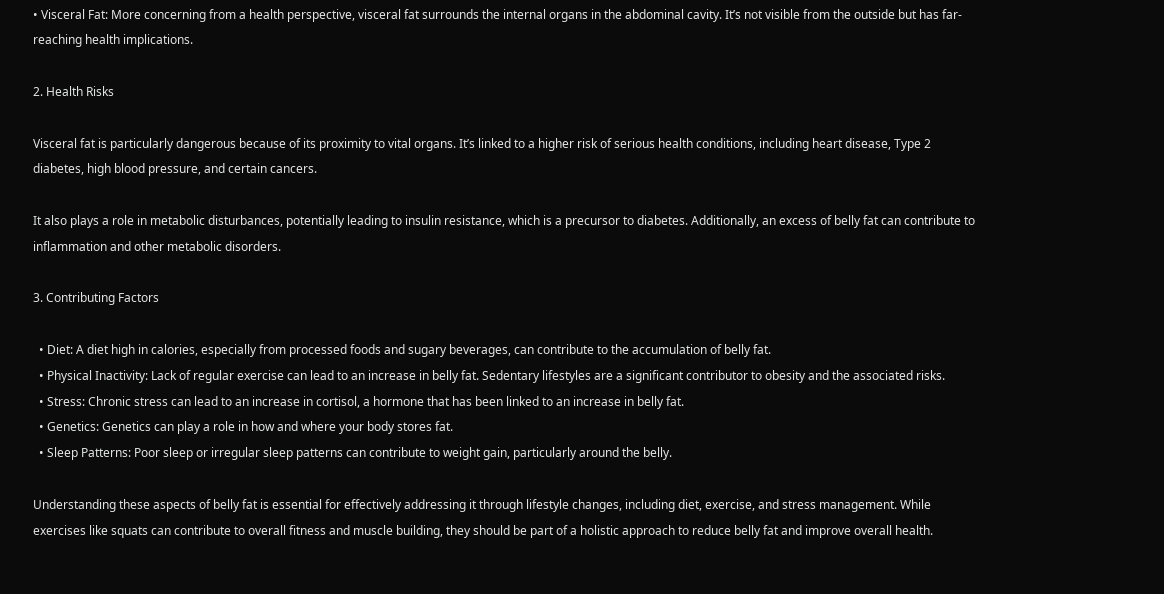• Visceral Fat: More concerning from a health perspective, visceral fat surrounds the internal organs in the abdominal cavity. It’s not visible from the outside but has far-reaching health implications.

2. Health Risks

Visceral fat is particularly dangerous because of its proximity to vital organs. It’s linked to a higher risk of serious health conditions, including heart disease, Type 2 diabetes, high blood pressure, and certain cancers.

It also plays a role in metabolic disturbances, potentially leading to insulin resistance, which is a precursor to diabetes. Additionally, an excess of belly fat can contribute to inflammation and other metabolic disorders.

3. Contributing Factors

  • Diet: A diet high in calories, especially from processed foods and sugary beverages, can contribute to the accumulation of belly fat.
  • Physical Inactivity: Lack of regular exercise can lead to an increase in belly fat. Sedentary lifestyles are a significant contributor to obesity and the associated risks.
  • Stress: Chronic stress can lead to an increase in cortisol, a hormone that has been linked to an increase in belly fat.
  • Genetics: Genetics can play a role in how and where your body stores fat.
  • Sleep Patterns: Poor sleep or irregular sleep patterns can contribute to weight gain, particularly around the belly.

Understanding these aspects of belly fat is essential for effectively addressing it through lifestyle changes, including diet, exercise, and stress management. While exercises like squats can contribute to overall fitness and muscle building, they should be part of a holistic approach to reduce belly fat and improve overall health.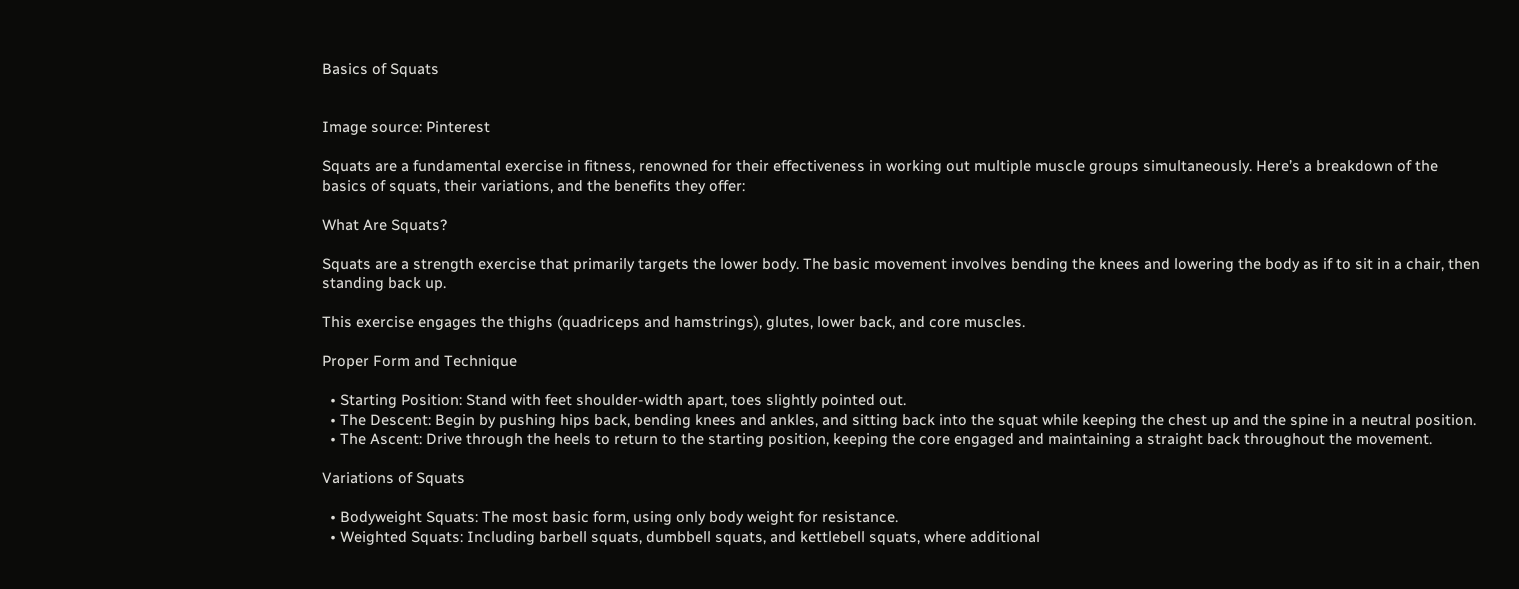Basics of Squats


Image source: Pinterest

Squats are a fundamental exercise in fitness, renowned for their effectiveness in working out multiple muscle groups simultaneously. Here’s a breakdown of the basics of squats, their variations, and the benefits they offer:

What Are Squats?

Squats are a strength exercise that primarily targets the lower body. The basic movement involves bending the knees and lowering the body as if to sit in a chair, then standing back up.

This exercise engages the thighs (quadriceps and hamstrings), glutes, lower back, and core muscles.

Proper Form and Technique

  • Starting Position: Stand with feet shoulder-width apart, toes slightly pointed out.
  • The Descent: Begin by pushing hips back, bending knees and ankles, and sitting back into the squat while keeping the chest up and the spine in a neutral position.
  • The Ascent: Drive through the heels to return to the starting position, keeping the core engaged and maintaining a straight back throughout the movement.

Variations of Squats

  • Bodyweight Squats: The most basic form, using only body weight for resistance.
  • Weighted Squats: Including barbell squats, dumbbell squats, and kettlebell squats, where additional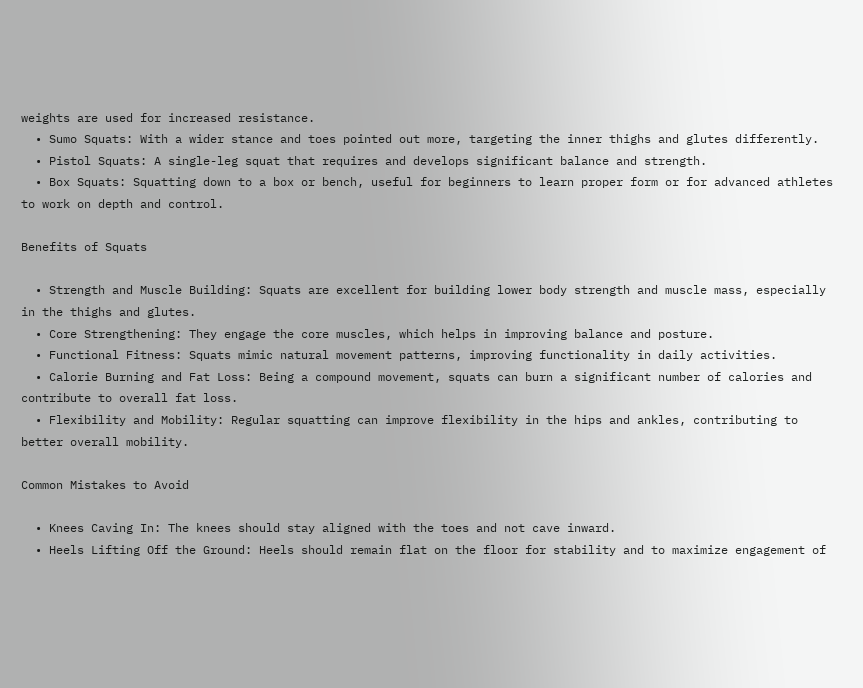weights are used for increased resistance.
  • Sumo Squats: With a wider stance and toes pointed out more, targeting the inner thighs and glutes differently.
  • Pistol Squats: A single-leg squat that requires and develops significant balance and strength.
  • Box Squats: Squatting down to a box or bench, useful for beginners to learn proper form or for advanced athletes to work on depth and control.

Benefits of Squats

  • Strength and Muscle Building: Squats are excellent for building lower body strength and muscle mass, especially in the thighs and glutes.
  • Core Strengthening: They engage the core muscles, which helps in improving balance and posture.
  • Functional Fitness: Squats mimic natural movement patterns, improving functionality in daily activities.
  • Calorie Burning and Fat Loss: Being a compound movement, squats can burn a significant number of calories and contribute to overall fat loss.
  • Flexibility and Mobility: Regular squatting can improve flexibility in the hips and ankles, contributing to better overall mobility.

Common Mistakes to Avoid

  • Knees Caving In: The knees should stay aligned with the toes and not cave inward.
  • Heels Lifting Off the Ground: Heels should remain flat on the floor for stability and to maximize engagement of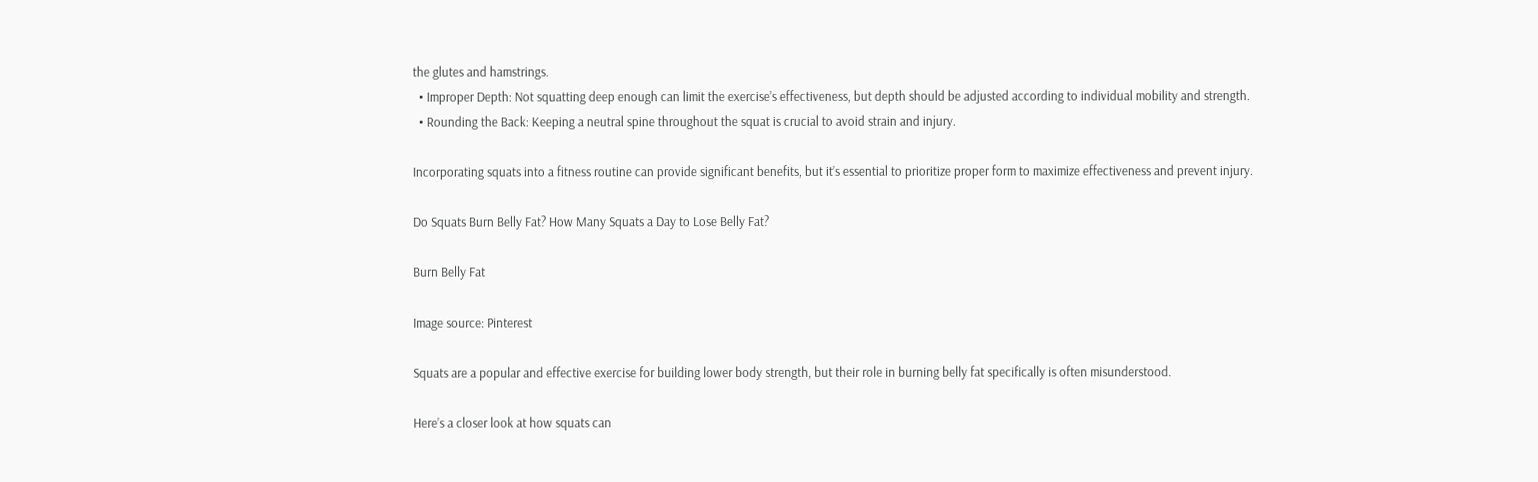the glutes and hamstrings.
  • Improper Depth: Not squatting deep enough can limit the exercise’s effectiveness, but depth should be adjusted according to individual mobility and strength.
  • Rounding the Back: Keeping a neutral spine throughout the squat is crucial to avoid strain and injury.

Incorporating squats into a fitness routine can provide significant benefits, but it’s essential to prioritize proper form to maximize effectiveness and prevent injury.

Do Squats Burn Belly Fat? How Many Squats a Day to Lose Belly Fat?

Burn Belly Fat

Image source: Pinterest

Squats are a popular and effective exercise for building lower body strength, but their role in burning belly fat specifically is often misunderstood.

Here’s a closer look at how squats can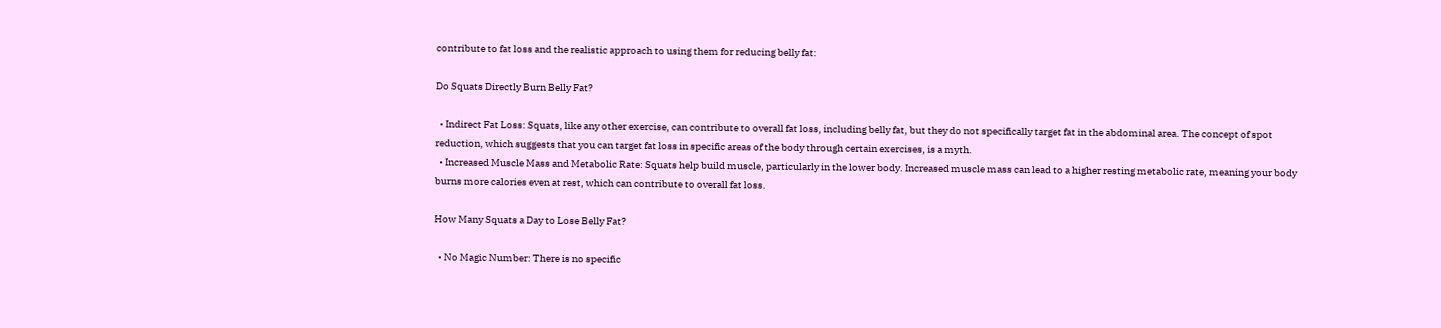contribute to fat loss and the realistic approach to using them for reducing belly fat:

Do Squats Directly Burn Belly Fat?

  • Indirect Fat Loss: Squats, like any other exercise, can contribute to overall fat loss, including belly fat, but they do not specifically target fat in the abdominal area. The concept of spot reduction, which suggests that you can target fat loss in specific areas of the body through certain exercises, is a myth.
  • Increased Muscle Mass and Metabolic Rate: Squats help build muscle, particularly in the lower body. Increased muscle mass can lead to a higher resting metabolic rate, meaning your body burns more calories even at rest, which can contribute to overall fat loss.

How Many Squats a Day to Lose Belly Fat?

  • No Magic Number: There is no specific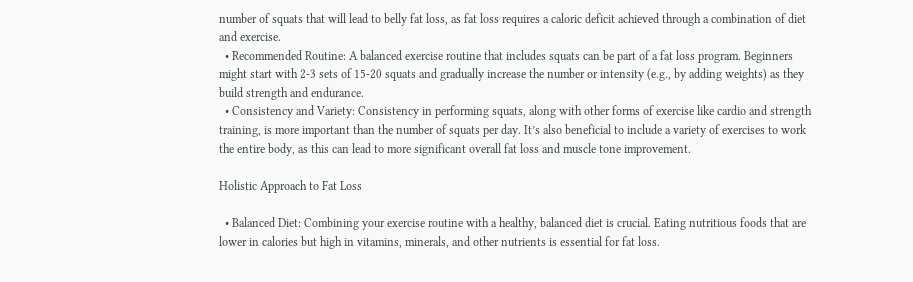number of squats that will lead to belly fat loss, as fat loss requires a caloric deficit achieved through a combination of diet and exercise.
  • Recommended Routine: A balanced exercise routine that includes squats can be part of a fat loss program. Beginners might start with 2-3 sets of 15-20 squats and gradually increase the number or intensity (e.g., by adding weights) as they build strength and endurance.
  • Consistency and Variety: Consistency in performing squats, along with other forms of exercise like cardio and strength training, is more important than the number of squats per day. It’s also beneficial to include a variety of exercises to work the entire body, as this can lead to more significant overall fat loss and muscle tone improvement.

Holistic Approach to Fat Loss

  • Balanced Diet: Combining your exercise routine with a healthy, balanced diet is crucial. Eating nutritious foods that are lower in calories but high in vitamins, minerals, and other nutrients is essential for fat loss.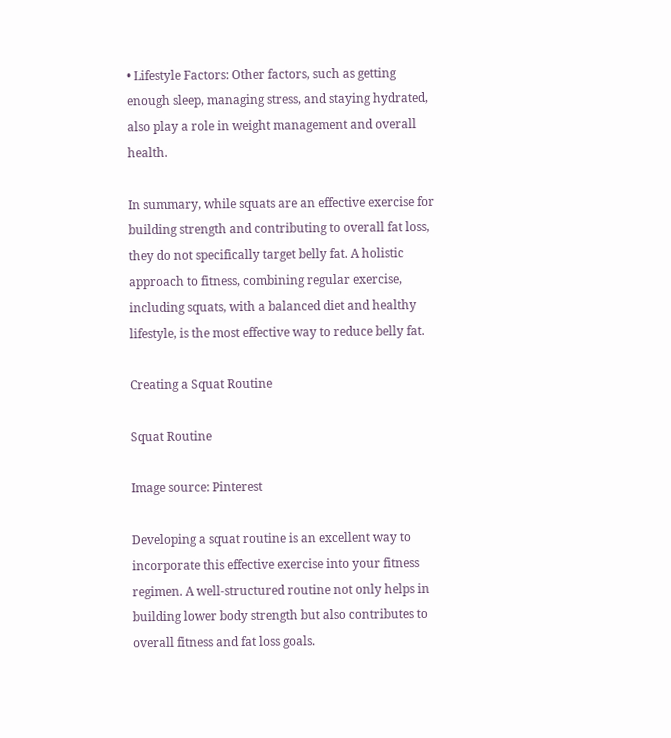• Lifestyle Factors: Other factors, such as getting enough sleep, managing stress, and staying hydrated, also play a role in weight management and overall health.

In summary, while squats are an effective exercise for building strength and contributing to overall fat loss, they do not specifically target belly fat. A holistic approach to fitness, combining regular exercise, including squats, with a balanced diet and healthy lifestyle, is the most effective way to reduce belly fat.

Creating a Squat Routine

Squat Routine

Image source: Pinterest

Developing a squat routine is an excellent way to incorporate this effective exercise into your fitness regimen. A well-structured routine not only helps in building lower body strength but also contributes to overall fitness and fat loss goals.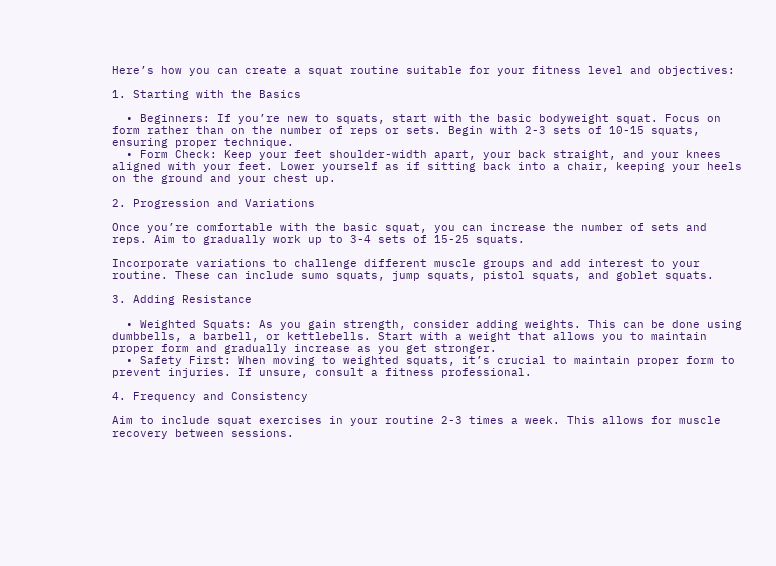Here’s how you can create a squat routine suitable for your fitness level and objectives:

1. Starting with the Basics

  • Beginners: If you’re new to squats, start with the basic bodyweight squat. Focus on form rather than on the number of reps or sets. Begin with 2-3 sets of 10-15 squats, ensuring proper technique.
  • Form Check: Keep your feet shoulder-width apart, your back straight, and your knees aligned with your feet. Lower yourself as if sitting back into a chair, keeping your heels on the ground and your chest up.

2. Progression and Variations

Once you’re comfortable with the basic squat, you can increase the number of sets and reps. Aim to gradually work up to 3-4 sets of 15-25 squats.

Incorporate variations to challenge different muscle groups and add interest to your routine. These can include sumo squats, jump squats, pistol squats, and goblet squats.

3. Adding Resistance

  • Weighted Squats: As you gain strength, consider adding weights. This can be done using dumbbells, a barbell, or kettlebells. Start with a weight that allows you to maintain proper form and gradually increase as you get stronger.
  • Safety First: When moving to weighted squats, it’s crucial to maintain proper form to prevent injuries. If unsure, consult a fitness professional.

4. Frequency and Consistency

Aim to include squat exercises in your routine 2-3 times a week. This allows for muscle recovery between sessions.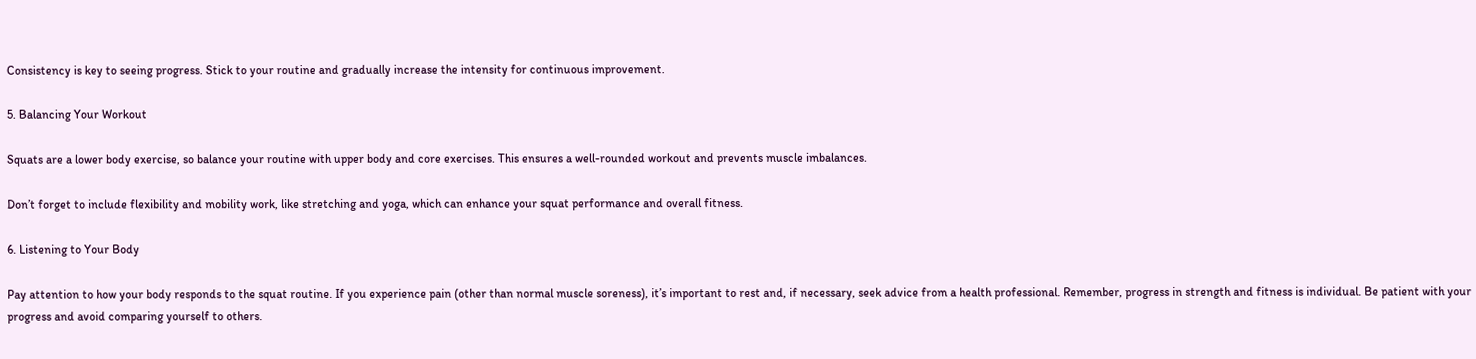Consistency is key to seeing progress. Stick to your routine and gradually increase the intensity for continuous improvement.

5. Balancing Your Workout

Squats are a lower body exercise, so balance your routine with upper body and core exercises. This ensures a well-rounded workout and prevents muscle imbalances.

Don’t forget to include flexibility and mobility work, like stretching and yoga, which can enhance your squat performance and overall fitness.

6. Listening to Your Body

Pay attention to how your body responds to the squat routine. If you experience pain (other than normal muscle soreness), it’s important to rest and, if necessary, seek advice from a health professional. Remember, progress in strength and fitness is individual. Be patient with your progress and avoid comparing yourself to others.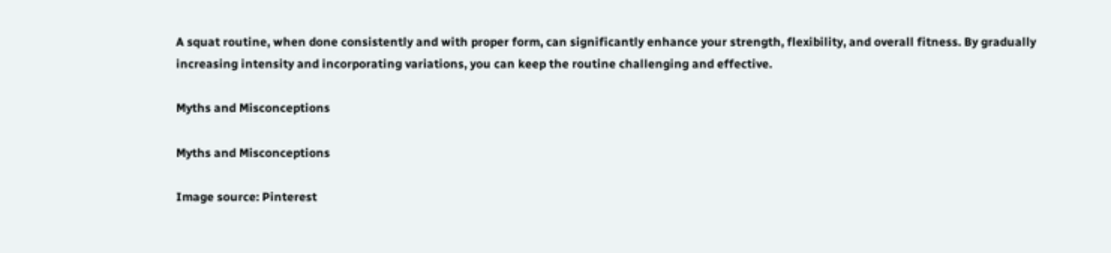A squat routine, when done consistently and with proper form, can significantly enhance your strength, flexibility, and overall fitness. By gradually increasing intensity and incorporating variations, you can keep the routine challenging and effective.

Myths and Misconceptions

Myths and Misconceptions

Image source: Pinterest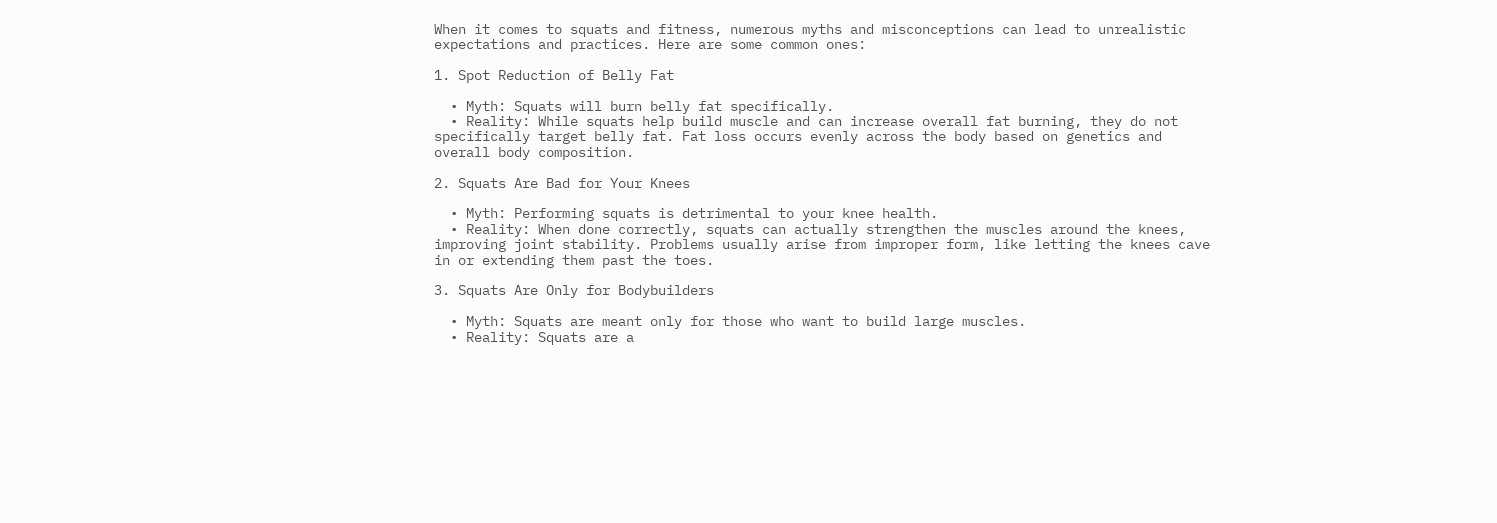When it comes to squats and fitness, numerous myths and misconceptions can lead to unrealistic expectations and practices. Here are some common ones:

1. Spot Reduction of Belly Fat

  • Myth: Squats will burn belly fat specifically.
  • Reality: While squats help build muscle and can increase overall fat burning, they do not specifically target belly fat. Fat loss occurs evenly across the body based on genetics and overall body composition.

2. Squats Are Bad for Your Knees

  • Myth: Performing squats is detrimental to your knee health.
  • Reality: When done correctly, squats can actually strengthen the muscles around the knees, improving joint stability. Problems usually arise from improper form, like letting the knees cave in or extending them past the toes.

3. Squats Are Only for Bodybuilders

  • Myth: Squats are meant only for those who want to build large muscles.
  • Reality: Squats are a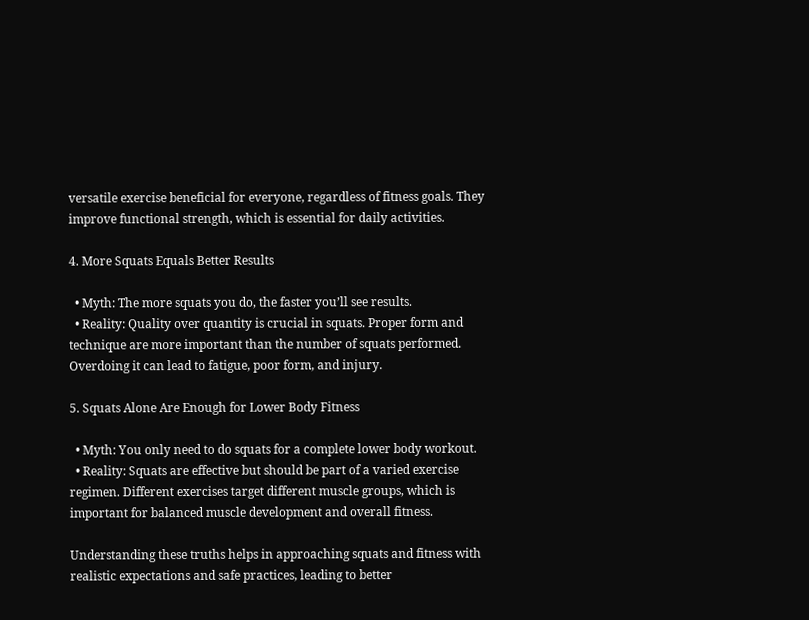versatile exercise beneficial for everyone, regardless of fitness goals. They improve functional strength, which is essential for daily activities.

4. More Squats Equals Better Results

  • Myth: The more squats you do, the faster you’ll see results.
  • Reality: Quality over quantity is crucial in squats. Proper form and technique are more important than the number of squats performed. Overdoing it can lead to fatigue, poor form, and injury.

5. Squats Alone Are Enough for Lower Body Fitness

  • Myth: You only need to do squats for a complete lower body workout.
  • Reality: Squats are effective but should be part of a varied exercise regimen. Different exercises target different muscle groups, which is important for balanced muscle development and overall fitness.

Understanding these truths helps in approaching squats and fitness with realistic expectations and safe practices, leading to better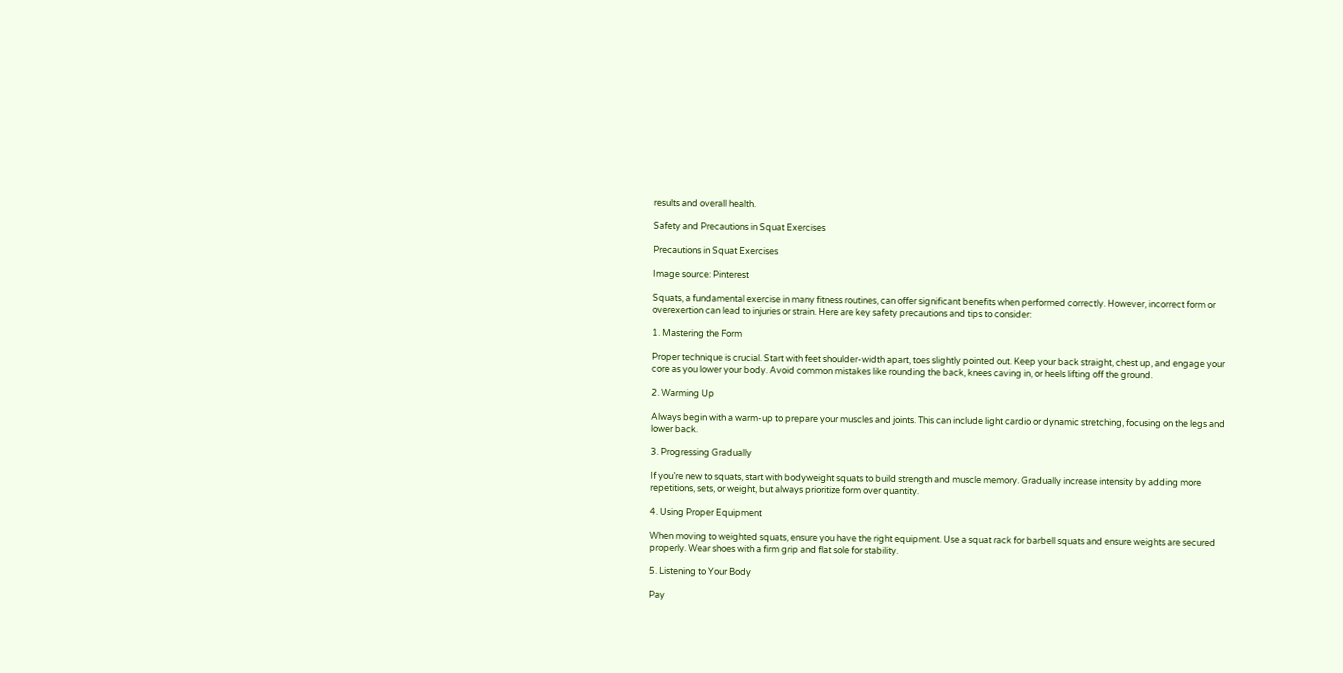results and overall health.

Safety and Precautions in Squat Exercises

Precautions in Squat Exercises

Image source: Pinterest

Squats, a fundamental exercise in many fitness routines, can offer significant benefits when performed correctly. However, incorrect form or overexertion can lead to injuries or strain. Here are key safety precautions and tips to consider:

1. Mastering the Form

Proper technique is crucial. Start with feet shoulder-width apart, toes slightly pointed out. Keep your back straight, chest up, and engage your core as you lower your body. Avoid common mistakes like rounding the back, knees caving in, or heels lifting off the ground.

2. Warming Up

Always begin with a warm-up to prepare your muscles and joints. This can include light cardio or dynamic stretching, focusing on the legs and lower back.

3. Progressing Gradually

If you’re new to squats, start with bodyweight squats to build strength and muscle memory. Gradually increase intensity by adding more repetitions, sets, or weight, but always prioritize form over quantity.

4. Using Proper Equipment

When moving to weighted squats, ensure you have the right equipment. Use a squat rack for barbell squats and ensure weights are secured properly. Wear shoes with a firm grip and flat sole for stability.

5. Listening to Your Body

Pay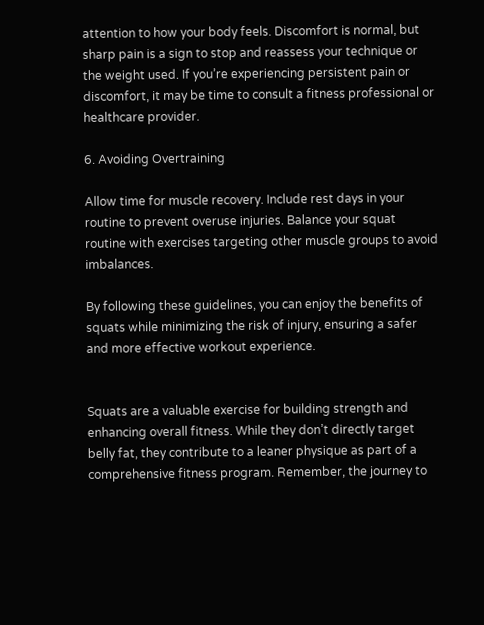attention to how your body feels. Discomfort is normal, but sharp pain is a sign to stop and reassess your technique or the weight used. If you’re experiencing persistent pain or discomfort, it may be time to consult a fitness professional or healthcare provider.

6. Avoiding Overtraining

Allow time for muscle recovery. Include rest days in your routine to prevent overuse injuries. Balance your squat routine with exercises targeting other muscle groups to avoid imbalances.

By following these guidelines, you can enjoy the benefits of squats while minimizing the risk of injury, ensuring a safer and more effective workout experience.


Squats are a valuable exercise for building strength and enhancing overall fitness. While they don’t directly target belly fat, they contribute to a leaner physique as part of a comprehensive fitness program. Remember, the journey to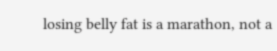losing belly fat is a marathon, not a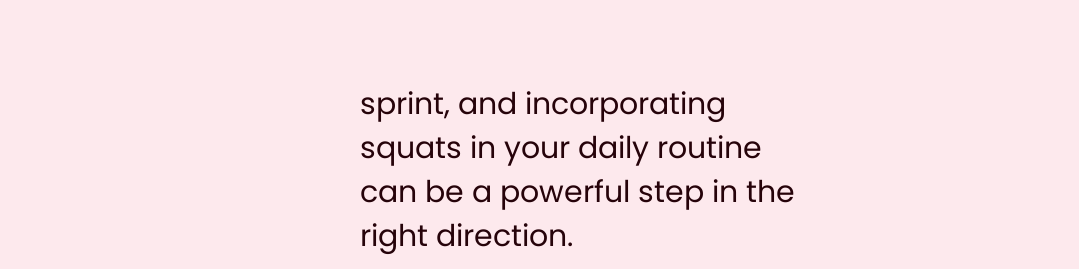sprint, and incorporating squats in your daily routine can be a powerful step in the right direction.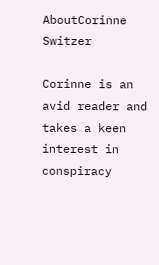AboutCorinne Switzer

Corinne is an avid reader and takes a keen interest in conspiracy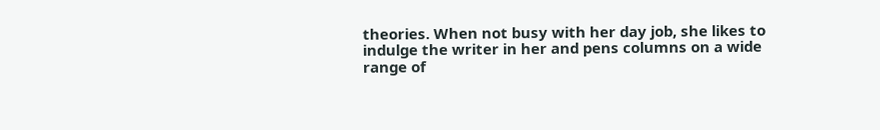theories. When not busy with her day job, she likes to indulge the writer in her and pens columns on a wide range of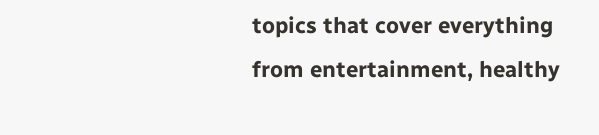topics that cover everything from entertainment, healthy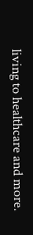living to healthcare and more.